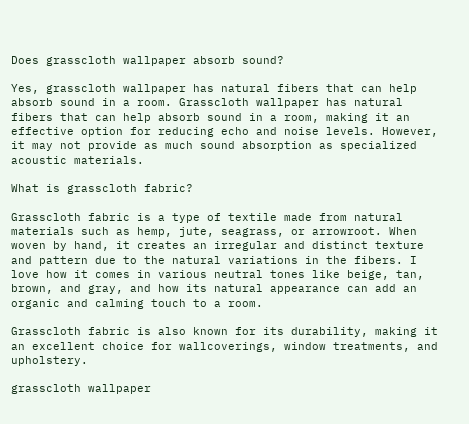Does grasscloth wallpaper absorb sound?

Yes, grasscloth wallpaper has natural fibers that can help absorb sound in a room. Grasscloth wallpaper has natural fibers that can help absorb sound in a room, making it an effective option for reducing echo and noise levels. However, it may not provide as much sound absorption as specialized acoustic materials.

What is grasscloth fabric?

Grasscloth fabric is a type of textile made from natural materials such as hemp, jute, seagrass, or arrowroot. When woven by hand, it creates an irregular and distinct texture and pattern due to the natural variations in the fibers. I love how it comes in various neutral tones like beige, tan, brown, and gray, and how its natural appearance can add an organic and calming touch to a room.

Grasscloth fabric is also known for its durability, making it an excellent choice for wallcoverings, window treatments, and upholstery.

grasscloth wallpaper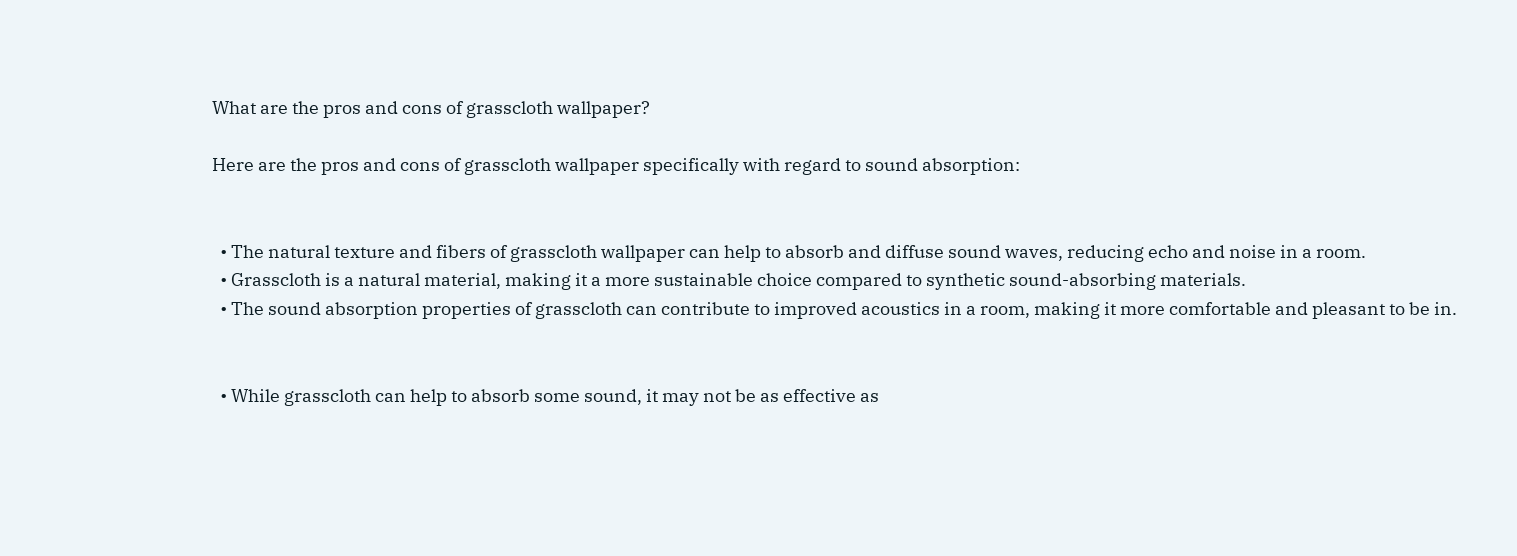What are the pros and cons of grasscloth wallpaper?

Here are the pros and cons of grasscloth wallpaper specifically with regard to sound absorption:


  • The natural texture and fibers of grasscloth wallpaper can help to absorb and diffuse sound waves, reducing echo and noise in a room.
  • Grasscloth is a natural material, making it a more sustainable choice compared to synthetic sound-absorbing materials.
  • The sound absorption properties of grasscloth can contribute to improved acoustics in a room, making it more comfortable and pleasant to be in.


  • While grasscloth can help to absorb some sound, it may not be as effective as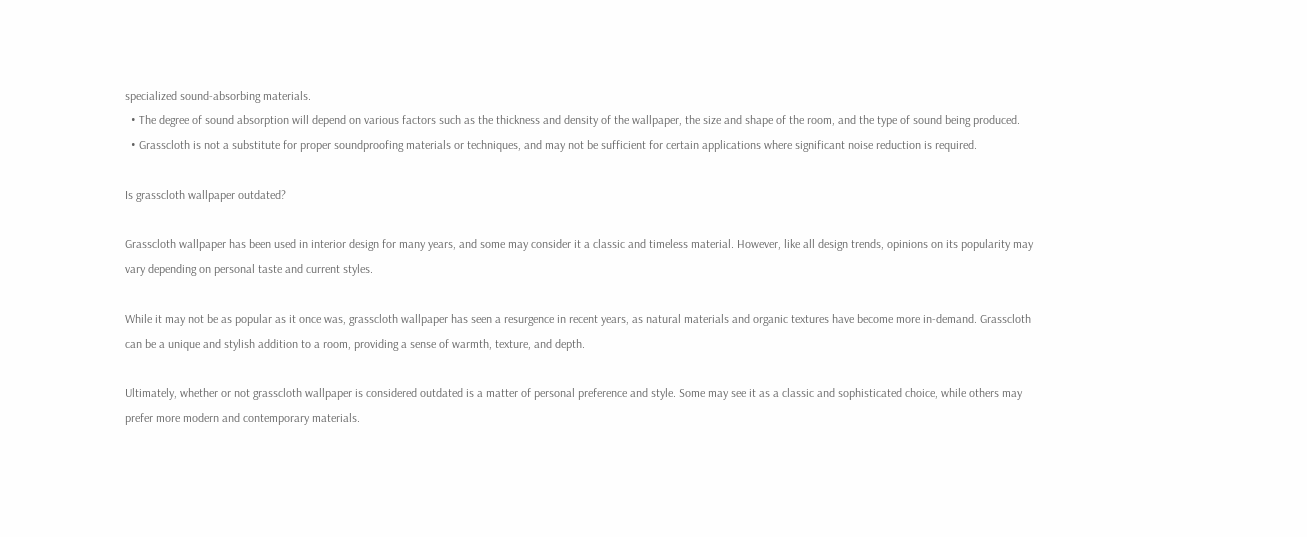specialized sound-absorbing materials.
  • The degree of sound absorption will depend on various factors such as the thickness and density of the wallpaper, the size and shape of the room, and the type of sound being produced.
  • Grasscloth is not a substitute for proper soundproofing materials or techniques, and may not be sufficient for certain applications where significant noise reduction is required.

Is grasscloth wallpaper outdated?

Grasscloth wallpaper has been used in interior design for many years, and some may consider it a classic and timeless material. However, like all design trends, opinions on its popularity may vary depending on personal taste and current styles.

While it may not be as popular as it once was, grasscloth wallpaper has seen a resurgence in recent years, as natural materials and organic textures have become more in-demand. Grasscloth can be a unique and stylish addition to a room, providing a sense of warmth, texture, and depth.

Ultimately, whether or not grasscloth wallpaper is considered outdated is a matter of personal preference and style. Some may see it as a classic and sophisticated choice, while others may prefer more modern and contemporary materials.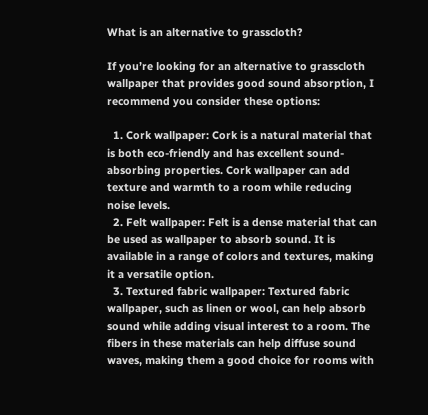What is an alternative to grasscloth?

If you’re looking for an alternative to grasscloth wallpaper that provides good sound absorption, I recommend you consider these options:

  1. Cork wallpaper: Cork is a natural material that is both eco-friendly and has excellent sound-absorbing properties. Cork wallpaper can add texture and warmth to a room while reducing noise levels.
  2. Felt wallpaper: Felt is a dense material that can be used as wallpaper to absorb sound. It is available in a range of colors and textures, making it a versatile option.
  3. Textured fabric wallpaper: Textured fabric wallpaper, such as linen or wool, can help absorb sound while adding visual interest to a room. The fibers in these materials can help diffuse sound waves, making them a good choice for rooms with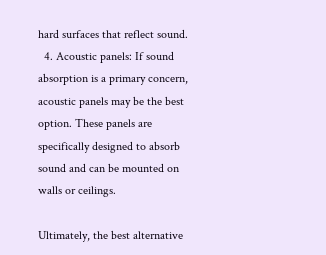hard surfaces that reflect sound.
  4. Acoustic panels: If sound absorption is a primary concern, acoustic panels may be the best option. These panels are specifically designed to absorb sound and can be mounted on walls or ceilings.

Ultimately, the best alternative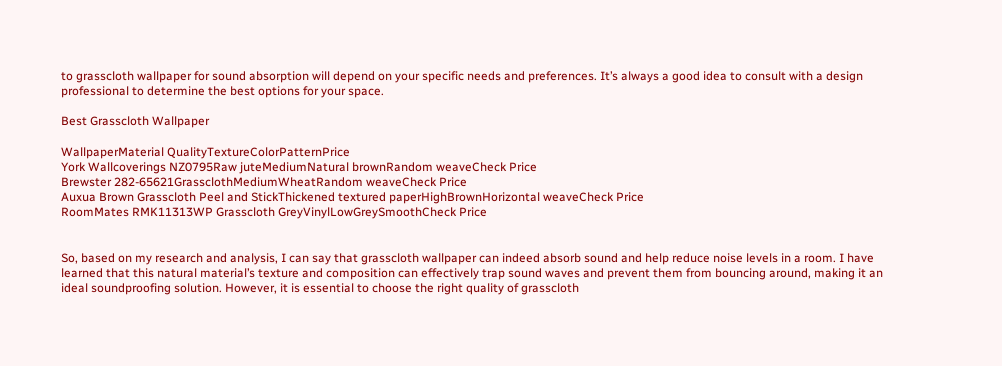to grasscloth wallpaper for sound absorption will depend on your specific needs and preferences. It’s always a good idea to consult with a design professional to determine the best options for your space.

Best Grasscloth Wallpaper

WallpaperMaterial QualityTextureColorPatternPrice
York Wallcoverings NZ0795Raw juteMediumNatural brownRandom weaveCheck Price
Brewster 282-65621GrassclothMediumWheatRandom weaveCheck Price
Auxua Brown Grasscloth Peel and StickThickened textured paperHighBrownHorizontal weaveCheck Price
RoomMates RMK11313WP Grasscloth GreyVinylLowGreySmoothCheck Price


So, based on my research and analysis, I can say that grasscloth wallpaper can indeed absorb sound and help reduce noise levels in a room. I have learned that this natural material’s texture and composition can effectively trap sound waves and prevent them from bouncing around, making it an ideal soundproofing solution. However, it is essential to choose the right quality of grasscloth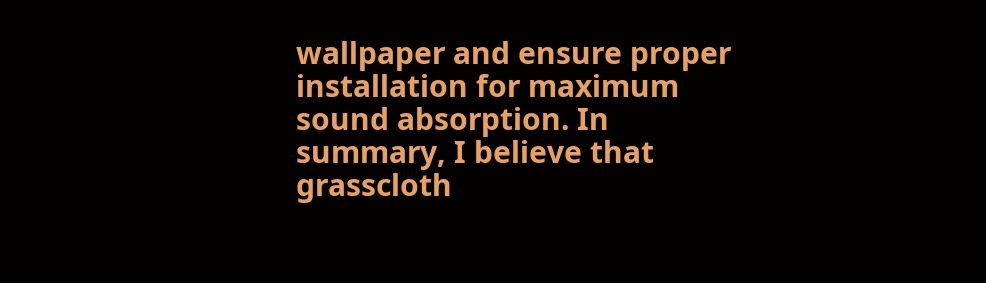wallpaper and ensure proper installation for maximum sound absorption. In summary, I believe that grasscloth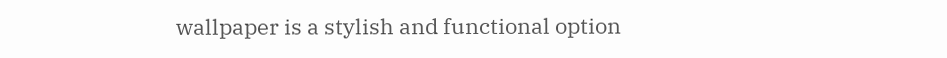wallpaper is a stylish and functional option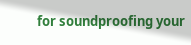for soundproofing your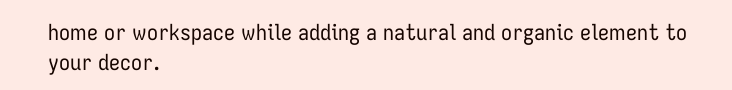home or workspace while adding a natural and organic element to your decor.